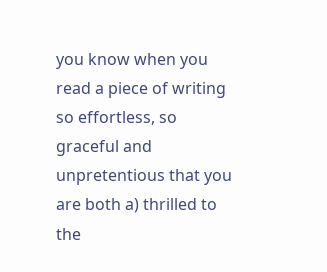you know when you read a piece of writing so effortless, so graceful and unpretentious that you are both a) thrilled to the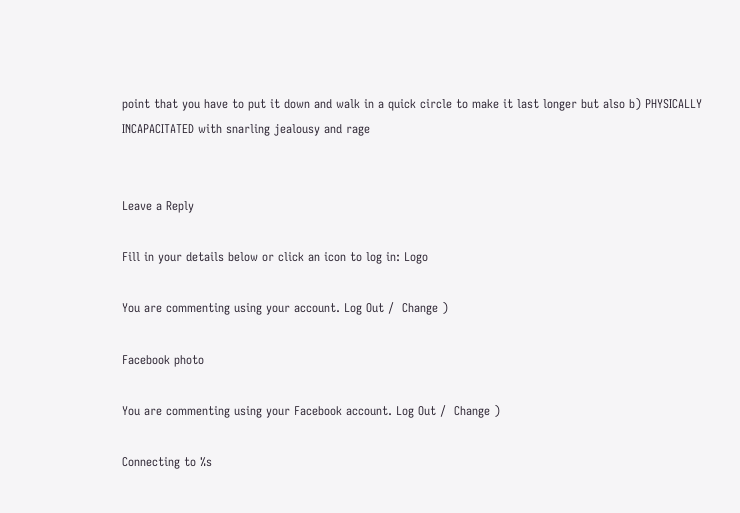point that you have to put it down and walk in a quick circle to make it last longer but also b) PHYSICALLY INCAPACITATED with snarling jealousy and rage


Leave a Reply

Fill in your details below or click an icon to log in: Logo

You are commenting using your account. Log Out /  Change )

Facebook photo

You are commenting using your Facebook account. Log Out /  Change )

Connecting to %s